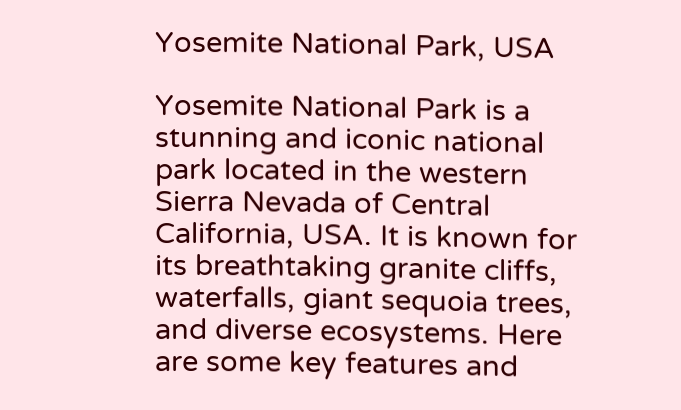Yosemite National Park, USA

Yosemite National Park is a stunning and iconic national park located in the western Sierra Nevada of Central California, USA. It is known for its breathtaking granite cliffs, waterfalls, giant sequoia trees, and diverse ecosystems. Here are some key features and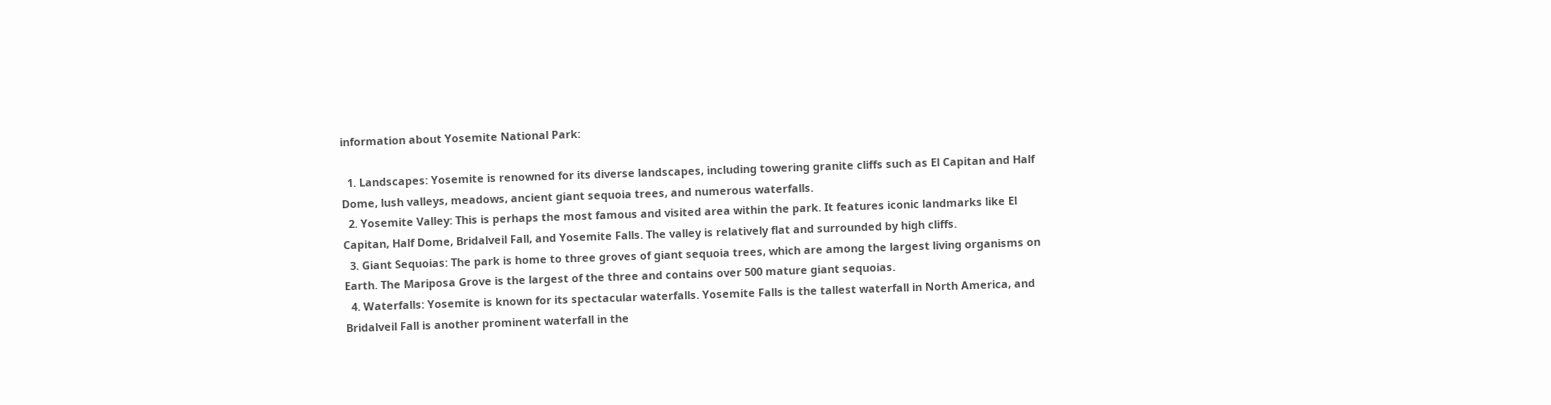information about Yosemite National Park:

  1. Landscapes: Yosemite is renowned for its diverse landscapes, including towering granite cliffs such as El Capitan and Half Dome, lush valleys, meadows, ancient giant sequoia trees, and numerous waterfalls.
  2. Yosemite Valley: This is perhaps the most famous and visited area within the park. It features iconic landmarks like El Capitan, Half Dome, Bridalveil Fall, and Yosemite Falls. The valley is relatively flat and surrounded by high cliffs.
  3. Giant Sequoias: The park is home to three groves of giant sequoia trees, which are among the largest living organisms on Earth. The Mariposa Grove is the largest of the three and contains over 500 mature giant sequoias.
  4. Waterfalls: Yosemite is known for its spectacular waterfalls. Yosemite Falls is the tallest waterfall in North America, and Bridalveil Fall is another prominent waterfall in the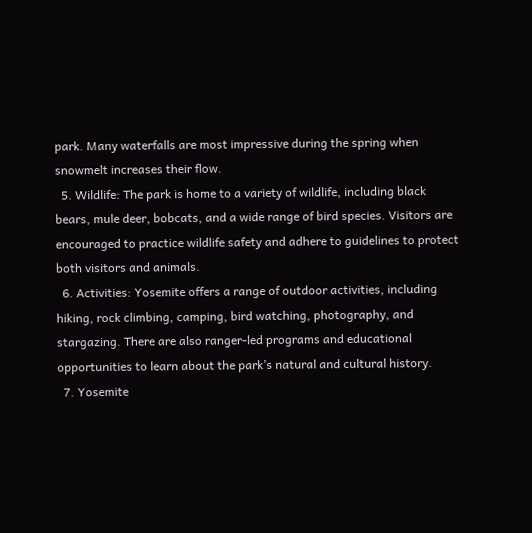park. Many waterfalls are most impressive during the spring when snowmelt increases their flow.
  5. Wildlife: The park is home to a variety of wildlife, including black bears, mule deer, bobcats, and a wide range of bird species. Visitors are encouraged to practice wildlife safety and adhere to guidelines to protect both visitors and animals.
  6. Activities: Yosemite offers a range of outdoor activities, including hiking, rock climbing, camping, bird watching, photography, and stargazing. There are also ranger-led programs and educational opportunities to learn about the park’s natural and cultural history.
  7. Yosemite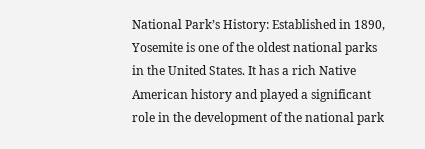National Park’s History: Established in 1890, Yosemite is one of the oldest national parks in the United States. It has a rich Native American history and played a significant role in the development of the national park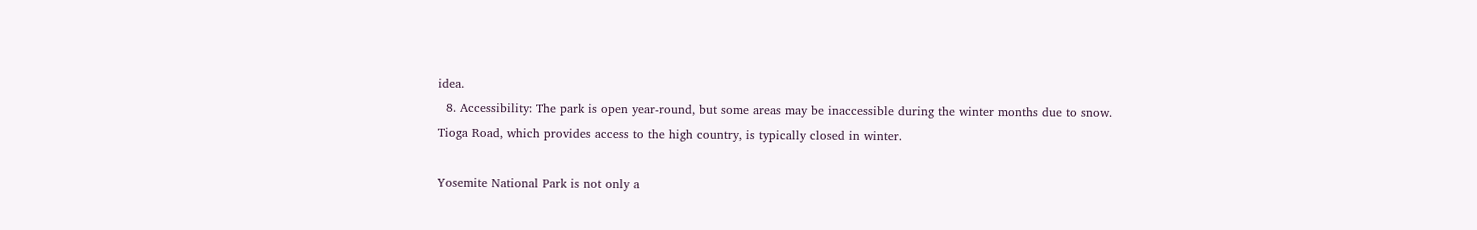idea.
  8. Accessibility: The park is open year-round, but some areas may be inaccessible during the winter months due to snow. Tioga Road, which provides access to the high country, is typically closed in winter.

Yosemite National Park is not only a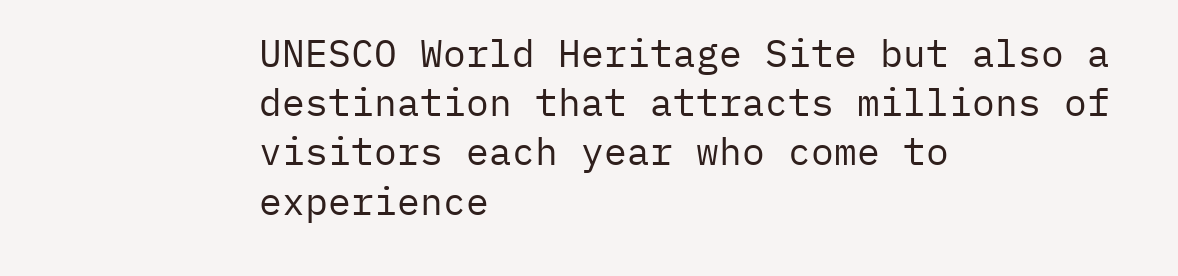UNESCO World Heritage Site but also a destination that attracts millions of visitors each year who come to experience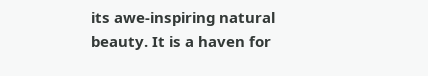its awe-inspiring natural beauty. It is a haven for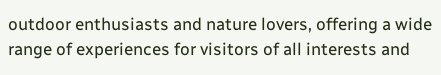outdoor enthusiasts and nature lovers, offering a wide range of experiences for visitors of all interests and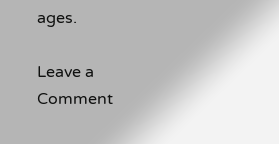ages.

Leave a Comment